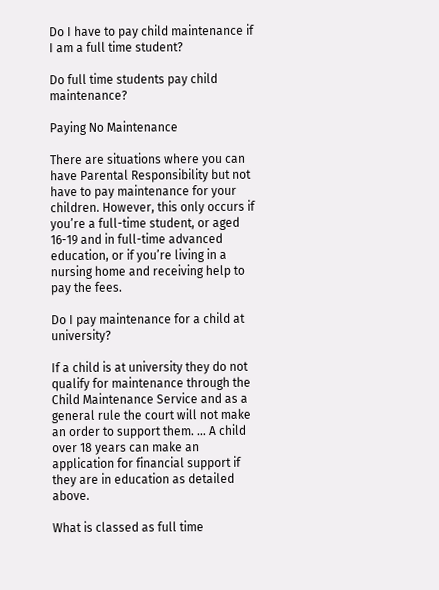Do I have to pay child maintenance if I am a full time student?

Do full time students pay child maintenance?

Paying No Maintenance

There are situations where you can have Parental Responsibility but not have to pay maintenance for your children. However, this only occurs if you’re a full-time student, or aged 16-19 and in full-time advanced education, or if you’re living in a nursing home and receiving help to pay the fees.

Do I pay maintenance for a child at university?

If a child is at university they do not qualify for maintenance through the Child Maintenance Service and as a general rule the court will not make an order to support them. … A child over 18 years can make an application for financial support if they are in education as detailed above.

What is classed as full time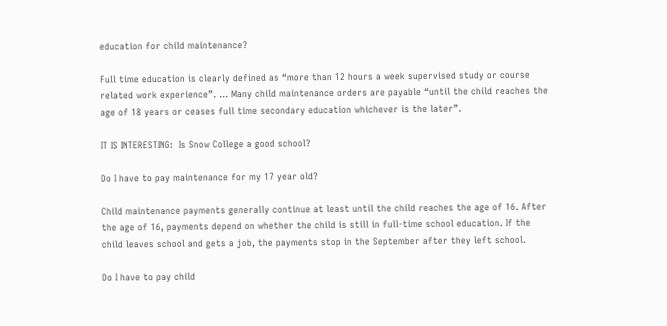education for child maintenance?

Full time education is clearly defined as “more than 12 hours a week supervised study or course related work experience”. … Many child maintenance orders are payable “until the child reaches the age of 18 years or ceases full time secondary education whichever is the later”.

IT IS INTERESTING:  Is Snow College a good school?

Do I have to pay maintenance for my 17 year old?

Child maintenance payments generally continue at least until the child reaches the age of 16. After the age of 16, payments depend on whether the child is still in full-time school education. If the child leaves school and gets a job, the payments stop in the September after they left school.

Do I have to pay child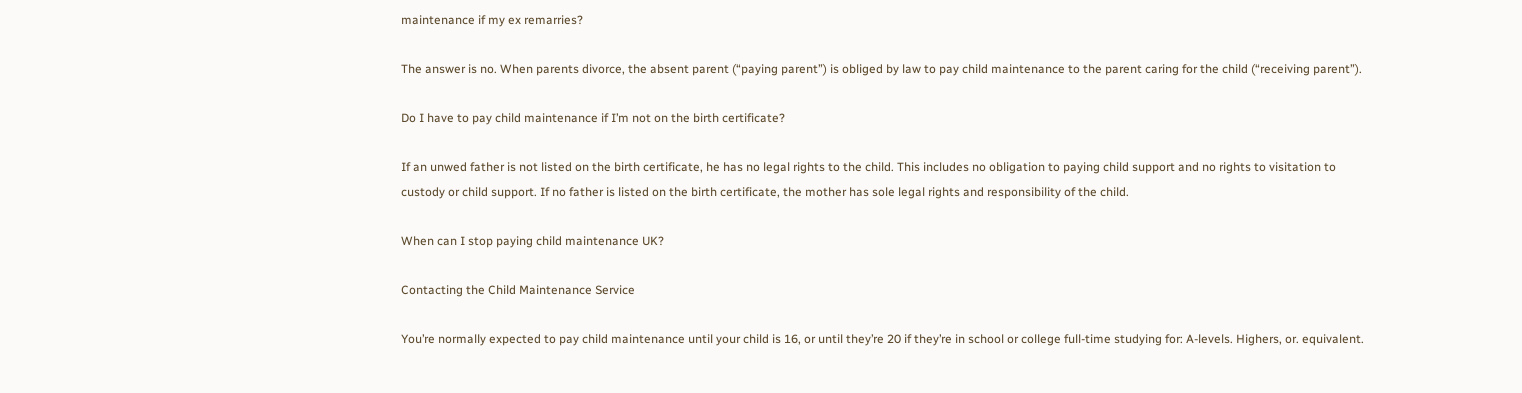maintenance if my ex remarries?

The answer is no. When parents divorce, the absent parent (“paying parent”) is obliged by law to pay child maintenance to the parent caring for the child (“receiving parent”).

Do I have to pay child maintenance if I’m not on the birth certificate?

If an unwed father is not listed on the birth certificate, he has no legal rights to the child. This includes no obligation to paying child support and no rights to visitation to custody or child support. If no father is listed on the birth certificate, the mother has sole legal rights and responsibility of the child.

When can I stop paying child maintenance UK?

Contacting the Child Maintenance Service

You’re normally expected to pay child maintenance until your child is 16, or until they’re 20 if they’re in school or college full-time studying for: A-levels. Highers, or. equivalent.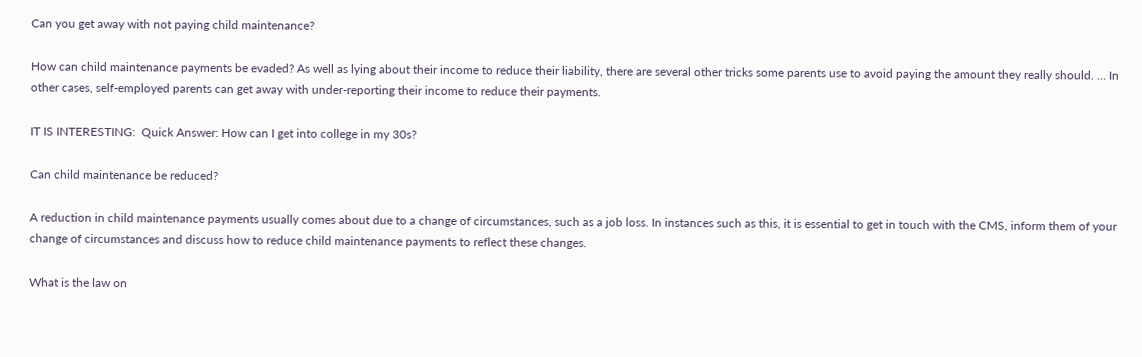Can you get away with not paying child maintenance?

How can child maintenance payments be evaded? As well as lying about their income to reduce their liability, there are several other tricks some parents use to avoid paying the amount they really should. … In other cases, self-employed parents can get away with under-reporting their income to reduce their payments.

IT IS INTERESTING:  Quick Answer: How can I get into college in my 30s?

Can child maintenance be reduced?

A reduction in child maintenance payments usually comes about due to a change of circumstances, such as a job loss. In instances such as this, it is essential to get in touch with the CMS, inform them of your change of circumstances and discuss how to reduce child maintenance payments to reflect these changes.

What is the law on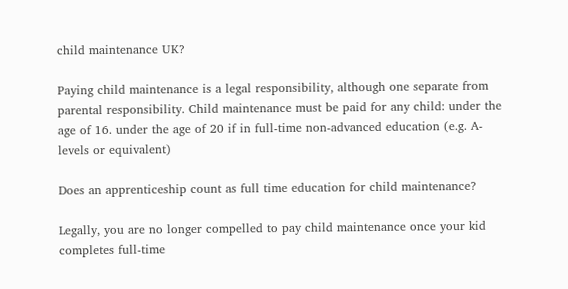child maintenance UK?

Paying child maintenance is a legal responsibility, although one separate from parental responsibility. Child maintenance must be paid for any child: under the age of 16. under the age of 20 if in full-time non-advanced education (e.g. A-levels or equivalent)

Does an apprenticeship count as full time education for child maintenance?

Legally, you are no longer compelled to pay child maintenance once your kid completes full-time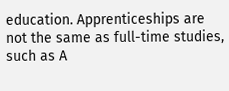education. Apprenticeships are not the same as full-time studies, such as A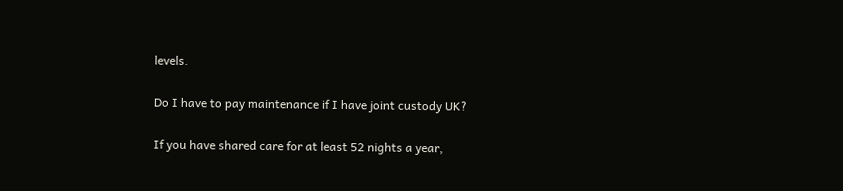levels.

Do I have to pay maintenance if I have joint custody UK?

If you have shared care for at least 52 nights a year,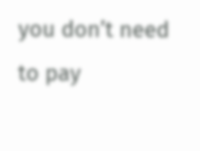you don’t need to pay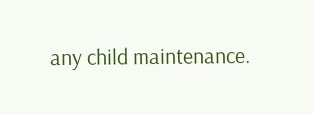any child maintenance.